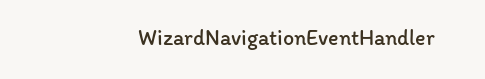WizardNavigationEventHandler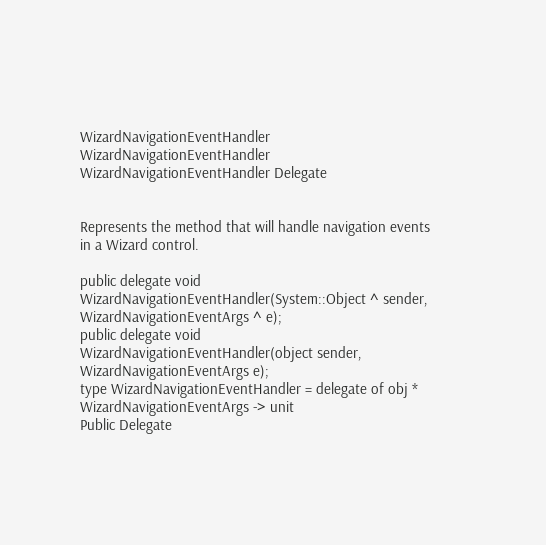WizardNavigationEventHandler WizardNavigationEventHandler WizardNavigationEventHandler Delegate


Represents the method that will handle navigation events in a Wizard control.

public delegate void WizardNavigationEventHandler(System::Object ^ sender, WizardNavigationEventArgs ^ e);
public delegate void WizardNavigationEventHandler(object sender, WizardNavigationEventArgs e);
type WizardNavigationEventHandler = delegate of obj * WizardNavigationEventArgs -> unit
Public Delegate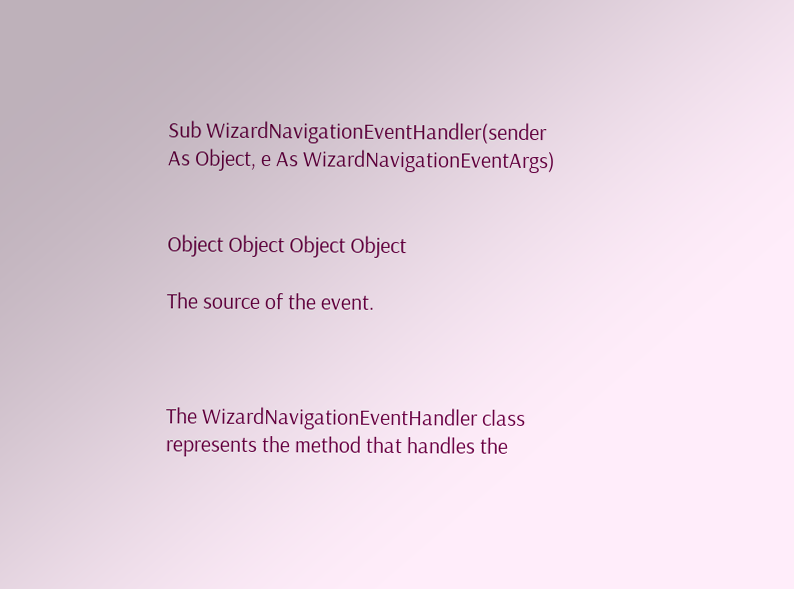Sub WizardNavigationEventHandler(sender As Object, e As WizardNavigationEventArgs)


Object Object Object Object

The source of the event.



The WizardNavigationEventHandler class represents the method that handles the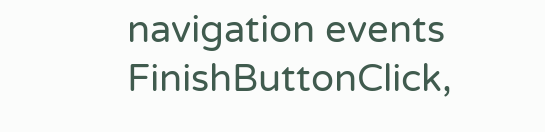navigation events FinishButtonClick,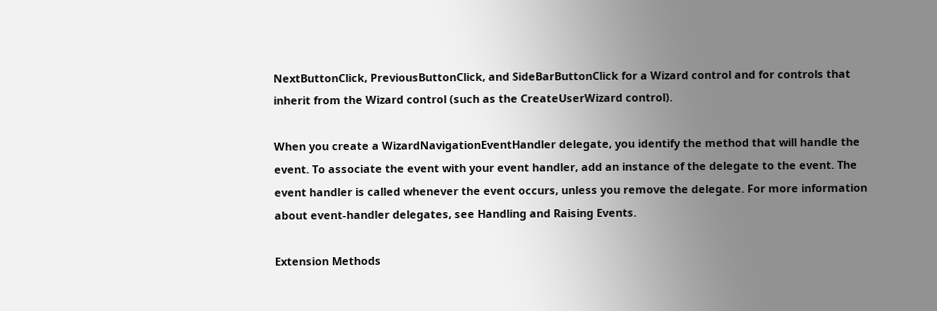NextButtonClick, PreviousButtonClick, and SideBarButtonClick for a Wizard control and for controls that inherit from the Wizard control (such as the CreateUserWizard control).

When you create a WizardNavigationEventHandler delegate, you identify the method that will handle the event. To associate the event with your event handler, add an instance of the delegate to the event. The event handler is called whenever the event occurs, unless you remove the delegate. For more information about event-handler delegates, see Handling and Raising Events.

Extension Methods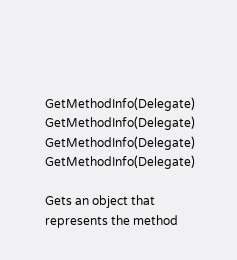GetMethodInfo(Delegate) GetMethodInfo(Delegate) GetMethodInfo(Delegate) GetMethodInfo(Delegate)

Gets an object that represents the method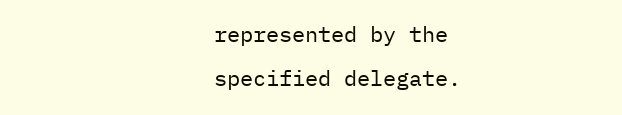represented by the specified delegate.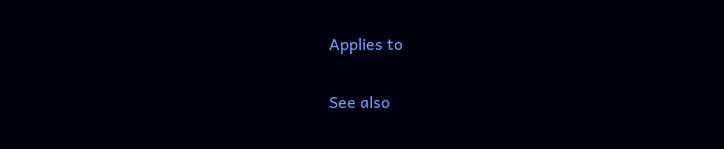Applies to

See also